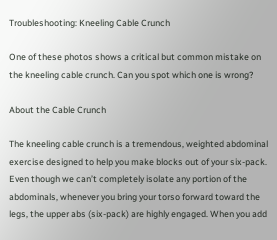Troubleshooting: Kneeling Cable Crunch

One of these photos shows a critical but common mistake on the kneeling cable crunch. Can you spot which one is wrong?

About the Cable Crunch

The kneeling cable crunch is a tremendous, weighted abdominal exercise designed to help you make blocks out of your six-pack. Even though we can’t completely isolate any portion of the abdominals, whenever you bring your torso forward toward the legs, the upper abs (six-pack) are highly engaged. When you add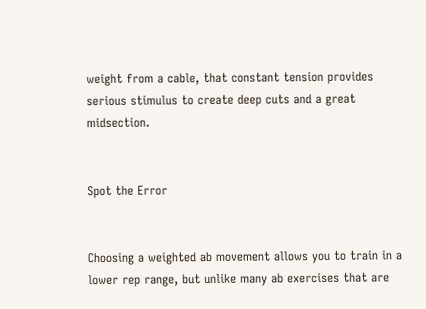weight from a cable, that constant tension provides serious stimulus to create deep cuts and a great midsection.


Spot the Error


Choosing a weighted ab movement allows you to train in a lower rep range, but unlike many ab exercises that are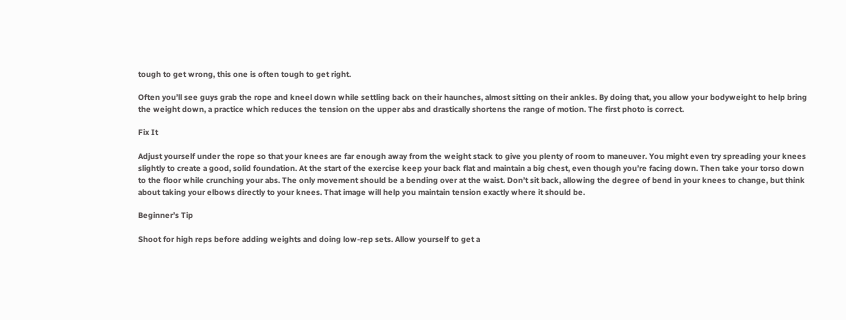tough to get wrong, this one is often tough to get right.

Often you’ll see guys grab the rope and kneel down while settling back on their haunches, almost sitting on their ankles. By doing that, you allow your bodyweight to help bring the weight down, a practice which reduces the tension on the upper abs and drastically shortens the range of motion. The first photo is correct.

Fix It

Adjust yourself under the rope so that your knees are far enough away from the weight stack to give you plenty of room to maneuver. You might even try spreading your knees slightly to create a good, solid foundation. At the start of the exercise keep your back flat and maintain a big chest, even though you’re facing down. Then take your torso down to the floor while crunching your abs. The only movement should be a bending over at the waist. Don’t sit back, allowing the degree of bend in your knees to change, but think about taking your elbows directly to your knees. That image will help you maintain tension exactly where it should be.

Beginner’s Tip

Shoot for high reps before adding weights and doing low-rep sets. Allow yourself to get a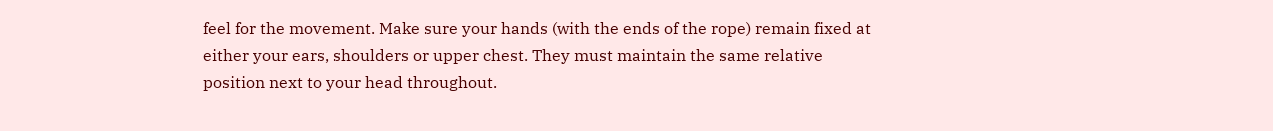feel for the movement. Make sure your hands (with the ends of the rope) remain fixed at either your ears, shoulders or upper chest. They must maintain the same relative position next to your head throughout.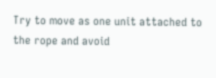Try to move as one unit attached to the rope and avoid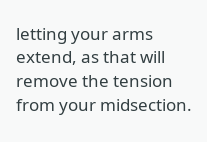letting your arms extend, as that will remove the tension from your midsection.